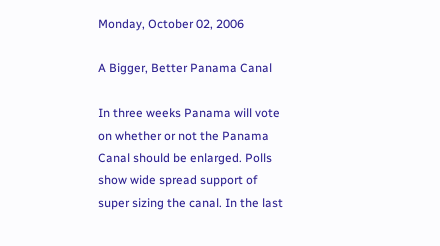Monday, October 02, 2006

A Bigger, Better Panama Canal

In three weeks Panama will vote on whether or not the Panama Canal should be enlarged. Polls show wide spread support of super sizing the canal. In the last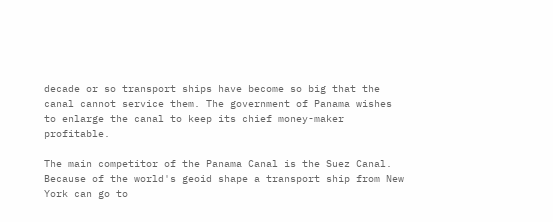decade or so transport ships have become so big that the canal cannot service them. The government of Panama wishes to enlarge the canal to keep its chief money-maker profitable.

The main competitor of the Panama Canal is the Suez Canal. Because of the world's geoid shape a transport ship from New York can go to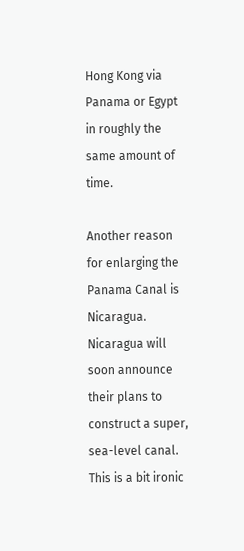Hong Kong via Panama or Egypt in roughly the same amount of time.

Another reason for enlarging the Panama Canal is Nicaragua. Nicaragua will soon announce their plans to construct a super, sea-level canal. This is a bit ironic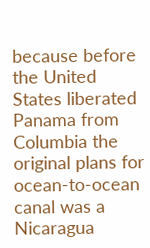because before the United States liberated Panama from Columbia the original plans for ocean-to-ocean canal was a Nicaragua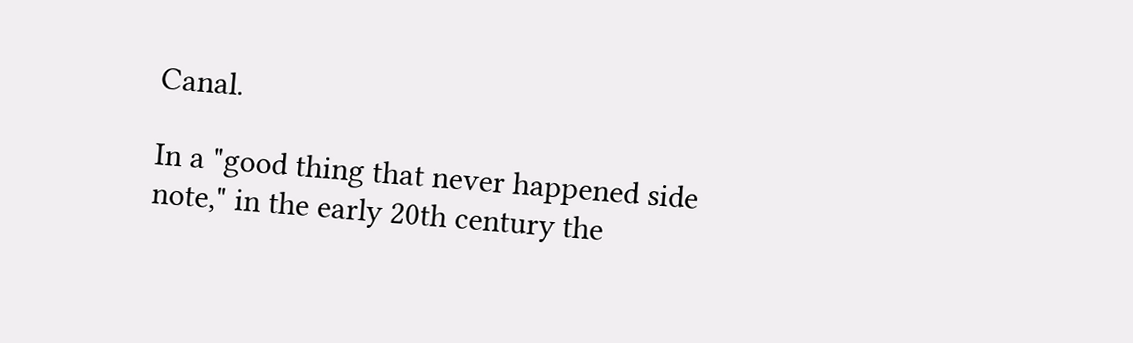Canal.

In a "good thing that never happened side note," in the early 20th century the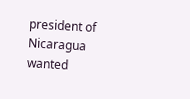president of Nicaragua wanted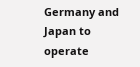Germany and Japan to operate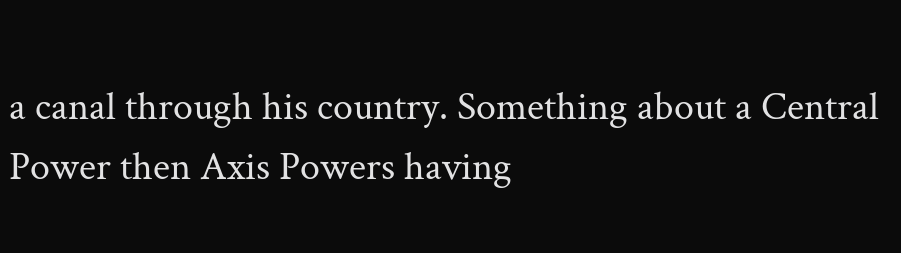a canal through his country. Something about a Central Power then Axis Powers having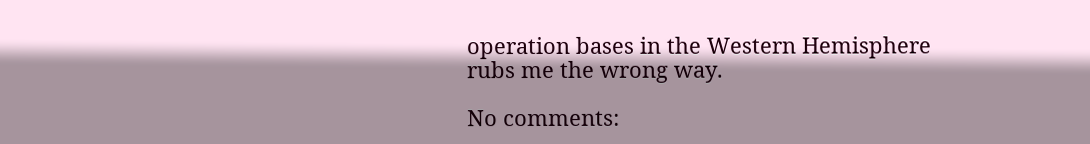operation bases in the Western Hemisphere
rubs me the wrong way.

No comments: